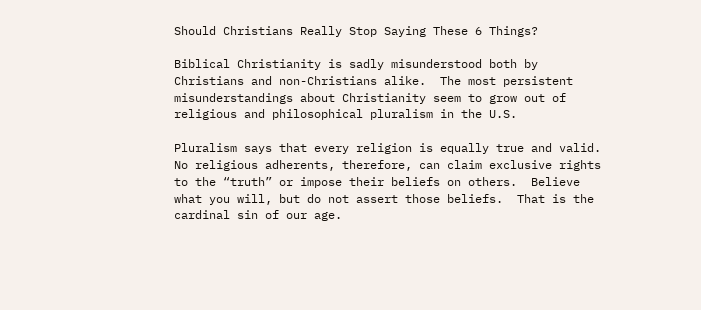Should Christians Really Stop Saying These 6 Things?

Biblical Christianity is sadly misunderstood both by Christians and non-Christians alike.  The most persistent misunderstandings about Christianity seem to grow out of religious and philosophical pluralism in the U.S.

Pluralism says that every religion is equally true and valid.  No religious adherents, therefore, can claim exclusive rights to the “truth” or impose their beliefs on others.  Believe what you will, but do not assert those beliefs.  That is the cardinal sin of our age.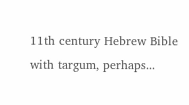11th century Hebrew Bible with targum, perhaps...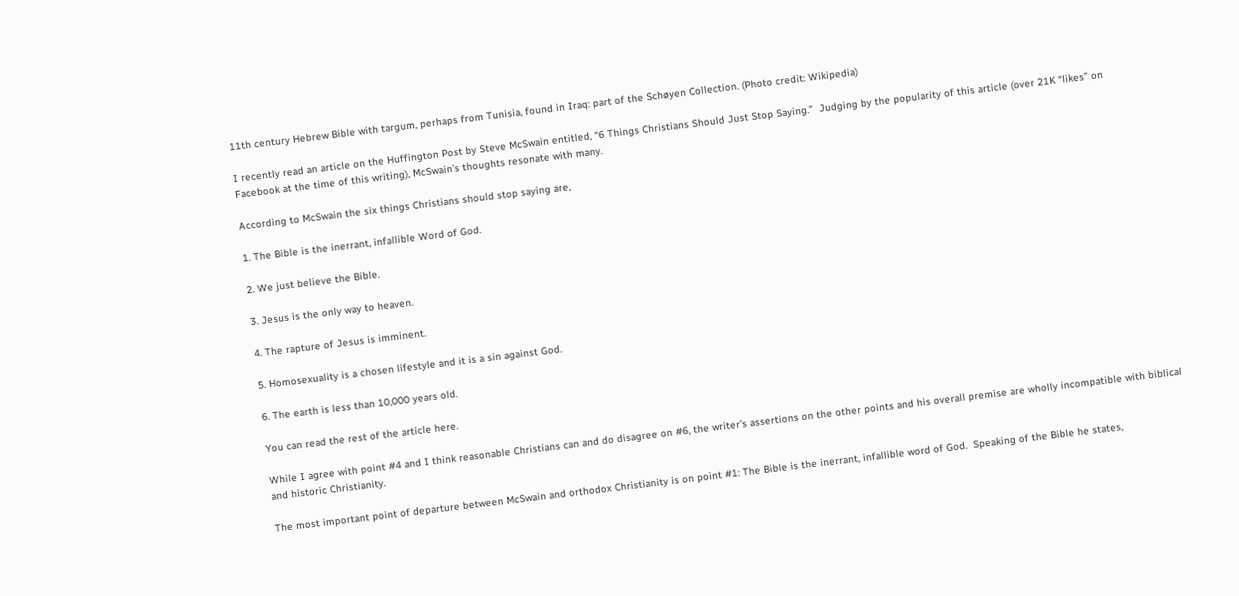11th century Hebrew Bible with targum, perhaps from Tunisia, found in Iraq: part of the Schøyen Collection. (Photo credit: Wikipedia)

I recently read an article on the Huffington Post by Steve McSwain entitled, “6 Things Christians Should Just Stop Saying.”  Judging by the popularity of this article (over 21K “likes” on Facebook at the time of this writing), McSwain’s thoughts resonate with many.

According to McSwain the six things Christians should stop saying are,

1. The Bible is the inerrant, infallible Word of God.

2. We just believe the Bible.

3. Jesus is the only way to heaven.

4. The rapture of Jesus is imminent.

5. Homosexuality is a chosen lifestyle and it is a sin against God.

6. The earth is less than 10,000 years old.

You can read the rest of the article here.

While I agree with point #4 and I think reasonable Christians can and do disagree on #6, the writer’s assertions on the other points and his overall premise are wholly incompatible with biblical and historic Christianity.

The most important point of departure between McSwain and orthodox Christianity is on point #1: The Bible is the inerrant, infallible word of God.  Speaking of the Bible he states,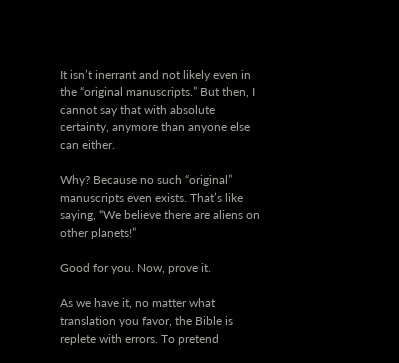It isn’t inerrant and not likely even in the “original manuscripts.” But then, I cannot say that with absolute certainty, anymore than anyone else can either.

Why? Because no such “original” manuscripts even exists. That’s like saying, “We believe there are aliens on other planets!”

Good for you. Now, prove it.

As we have it, no matter what translation you favor, the Bible is replete with errors. To pretend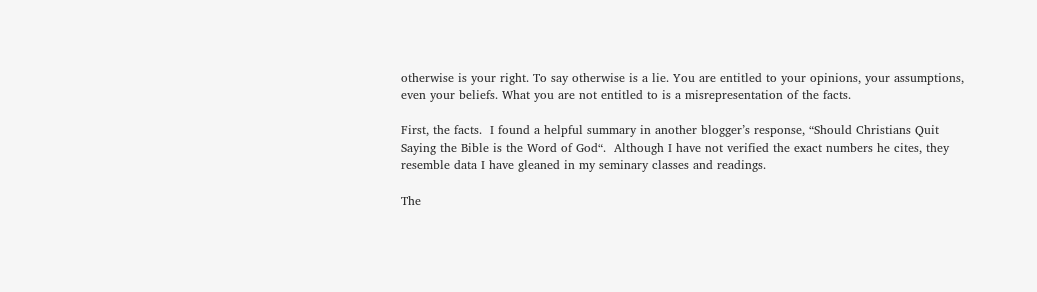otherwise is your right. To say otherwise is a lie. You are entitled to your opinions, your assumptions, even your beliefs. What you are not entitled to is a misrepresentation of the facts.

First, the facts.  I found a helpful summary in another blogger’s response, “Should Christians Quit Saying the Bible is the Word of God“.  Although I have not verified the exact numbers he cites, they resemble data I have gleaned in my seminary classes and readings.

The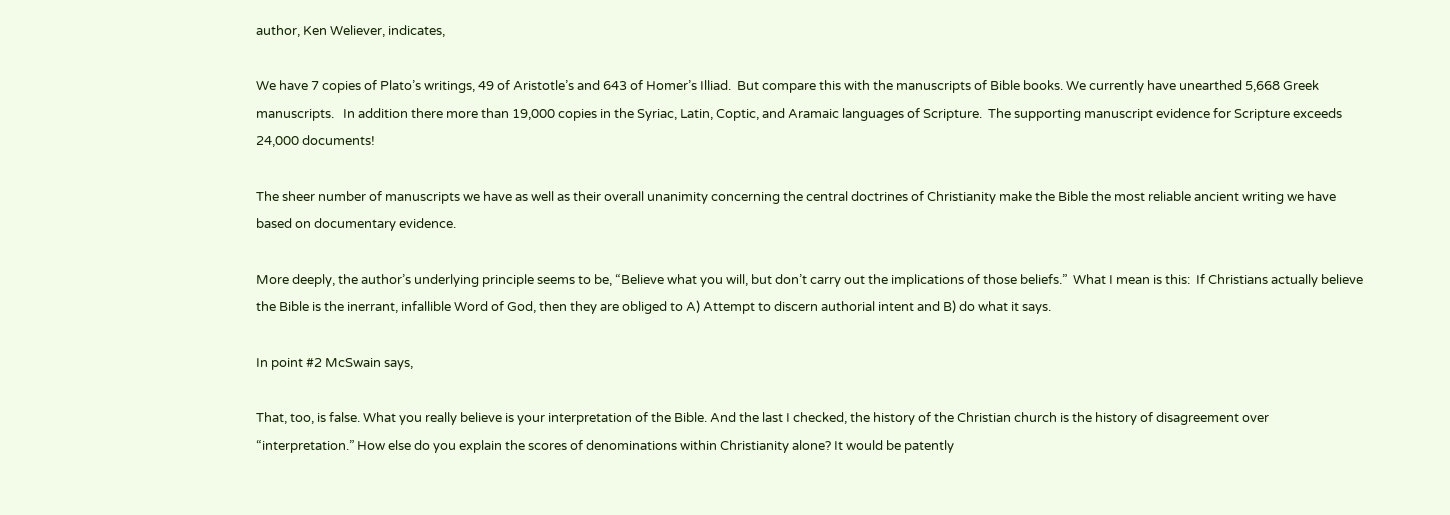author, Ken Weliever, indicates,

We have 7 copies of Plato’s writings, 49 of Aristotle’s and 643 of Homer’s Illiad.  But compare this with the manuscripts of Bible books. We currently have unearthed 5,668 Greek manuscripts.   In addition there more than 19,000 copies in the Syriac, Latin, Coptic, and Aramaic languages of Scripture.  The supporting manuscript evidence for Scripture exceeds 24,000 documents!

The sheer number of manuscripts we have as well as their overall unanimity concerning the central doctrines of Christianity make the Bible the most reliable ancient writing we have based on documentary evidence.

More deeply, the author’s underlying principle seems to be, “Believe what you will, but don’t carry out the implications of those beliefs.”  What I mean is this:  If Christians actually believe the Bible is the inerrant, infallible Word of God, then they are obliged to A) Attempt to discern authorial intent and B) do what it says.

In point #2 McSwain says,

That, too, is false. What you really believe is your interpretation of the Bible. And the last I checked, the history of the Christian church is the history of disagreement over “interpretation.” How else do you explain the scores of denominations within Christianity alone? It would be patently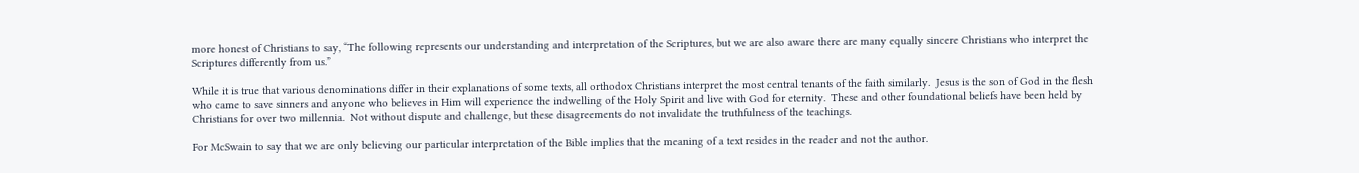more honest of Christians to say, “The following represents our understanding and interpretation of the Scriptures, but we are also aware there are many equally sincere Christians who interpret the Scriptures differently from us.”

While it is true that various denominations differ in their explanations of some texts, all orthodox Christians interpret the most central tenants of the faith similarly.  Jesus is the son of God in the flesh who came to save sinners and anyone who believes in Him will experience the indwelling of the Holy Spirit and live with God for eternity.  These and other foundational beliefs have been held by Christians for over two millennia.  Not without dispute and challenge, but these disagreements do not invalidate the truthfulness of the teachings.

For McSwain to say that we are only believing our particular interpretation of the Bible implies that the meaning of a text resides in the reader and not the author.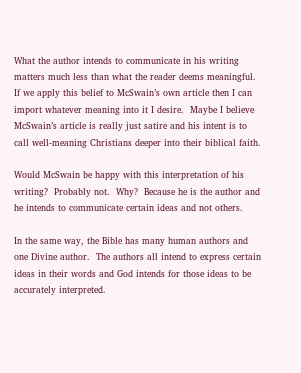What the author intends to communicate in his writing matters much less than what the reader deems meaningful.  If we apply this belief to McSwain’s own article then I can import whatever meaning into it I desire.  Maybe I believe McSwain’s article is really just satire and his intent is to call well-meaning Christians deeper into their biblical faith.

Would McSwain be happy with this interpretation of his writing?  Probably not.  Why?  Because he is the author and he intends to communicate certain ideas and not others.

In the same way, the Bible has many human authors and one Divine author.  The authors all intend to express certain ideas in their words and God intends for those ideas to be accurately interpreted.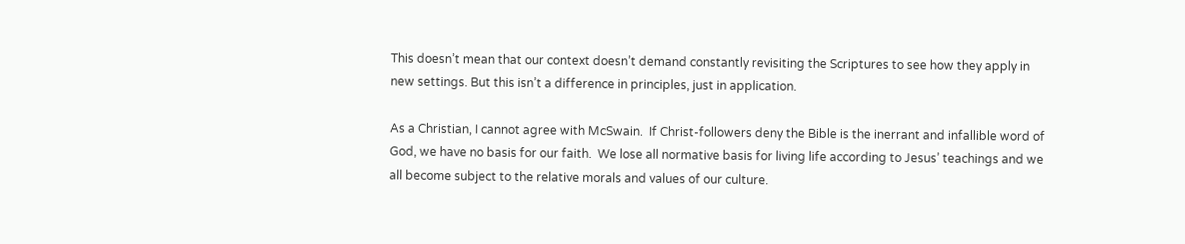This doesn’t mean that our context doesn’t demand constantly revisiting the Scriptures to see how they apply in new settings. But this isn’t a difference in principles, just in application.

As a Christian, I cannot agree with McSwain.  If Christ-followers deny the Bible is the inerrant and infallible word of God, we have no basis for our faith.  We lose all normative basis for living life according to Jesus’ teachings and we all become subject to the relative morals and values of our culture.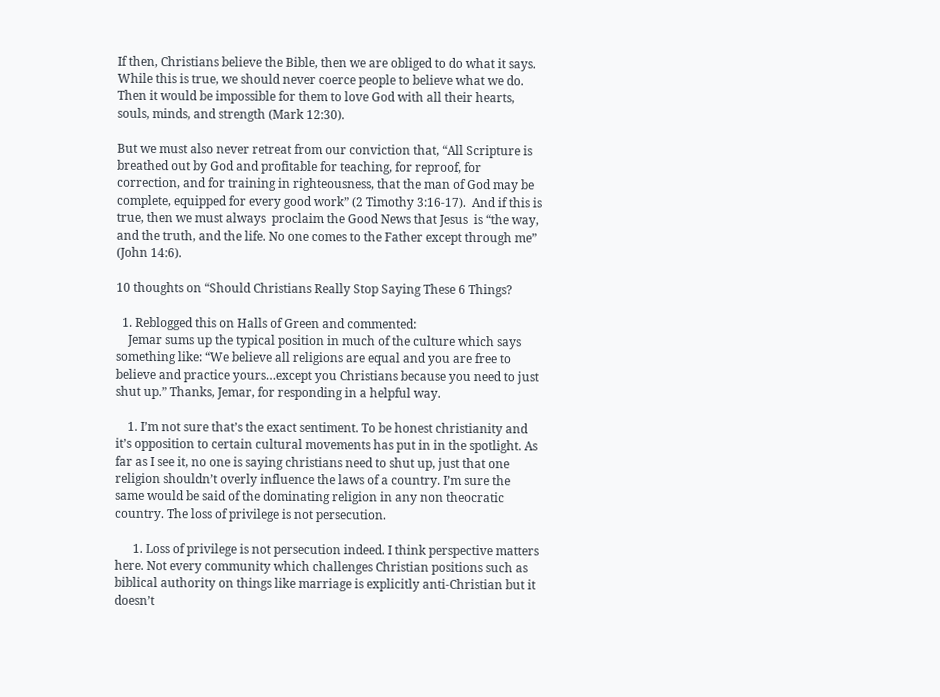If then, Christians believe the Bible, then we are obliged to do what it says.  While this is true, we should never coerce people to believe what we do.  Then it would be impossible for them to love God with all their hearts, souls, minds, and strength (Mark 12:30).

But we must also never retreat from our conviction that, “All Scripture is breathed out by God and profitable for teaching, for reproof, for correction, and for training in righteousness, that the man of God may be complete, equipped for every good work” (2 Timothy 3:16-17).  And if this is true, then we must always  proclaim the Good News that Jesus  is “the way, and the truth, and the life. No one comes to the Father except through me” (John 14:6).

10 thoughts on “Should Christians Really Stop Saying These 6 Things?

  1. Reblogged this on Halls of Green and commented:
    Jemar sums up the typical position in much of the culture which says something like: “We believe all religions are equal and you are free to believe and practice yours…except you Christians because you need to just shut up.” Thanks, Jemar, for responding in a helpful way.

    1. I’m not sure that’s the exact sentiment. To be honest christianity and it’s opposition to certain cultural movements has put in in the spotlight. As far as I see it, no one is saying christians need to shut up, just that one religion shouldn’t overly influence the laws of a country. I’m sure the same would be said of the dominating religion in any non theocratic country. The loss of privilege is not persecution.

      1. Loss of privilege is not persecution indeed. I think perspective matters here. Not every community which challenges Christian positions such as biblical authority on things like marriage is explicitly anti-Christian but it doesn’t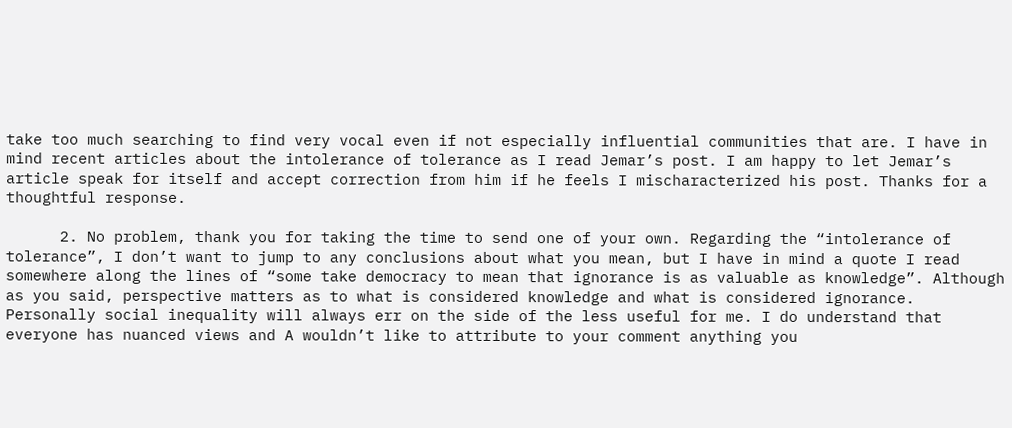take too much searching to find very vocal even if not especially influential communities that are. I have in mind recent articles about the intolerance of tolerance as I read Jemar’s post. I am happy to let Jemar’s article speak for itself and accept correction from him if he feels I mischaracterized his post. Thanks for a thoughtful response.

      2. No problem, thank you for taking the time to send one of your own. Regarding the “intolerance of tolerance”, I don’t want to jump to any conclusions about what you mean, but I have in mind a quote I read somewhere along the lines of “some take democracy to mean that ignorance is as valuable as knowledge”. Although as you said, perspective matters as to what is considered knowledge and what is considered ignorance. Personally social inequality will always err on the side of the less useful for me. I do understand that everyone has nuanced views and A wouldn’t like to attribute to your comment anything you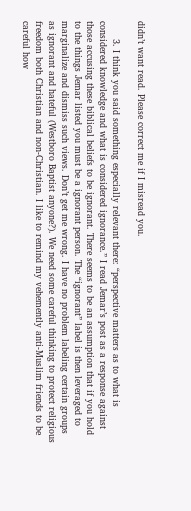didn’t want read. Please correct me if I misread you.

      3. I think you said something especially relevant there: “perspective matters as to what is considered knowledge and what is considered ignorance.” I read Jemar’s post as a response against those accusing these biblical beliefs to be ignorant. There seems to be an assumption that if you hold to the things Jemar listed you must be a ignorant person. The “ignorant” label is then leveraged to marginalize and dismiss such views. Don’t get me wrong. I have no problem labeling certain groups as ignorant and hateful (Westboro Baptist anyone?). We need some careful thinking to protect religious freedom both Christian and non-Christian. I like to remind my vehemently anti-Muslim friends to be careful how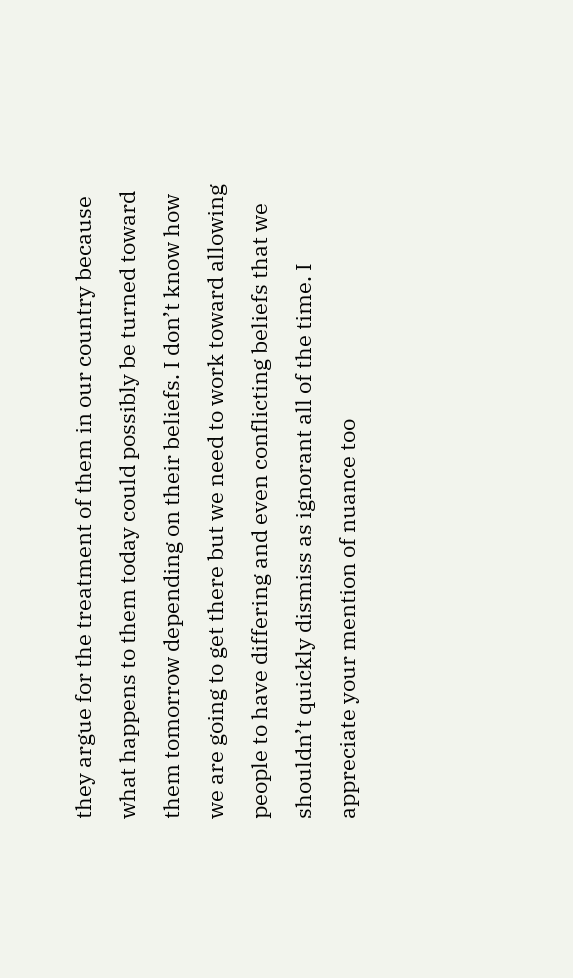they argue for the treatment of them in our country because what happens to them today could possibly be turned toward them tomorrow depending on their beliefs. I don’t know how we are going to get there but we need to work toward allowing people to have differing and even conflicting beliefs that we shouldn’t quickly dismiss as ignorant all of the time. I appreciate your mention of nuance too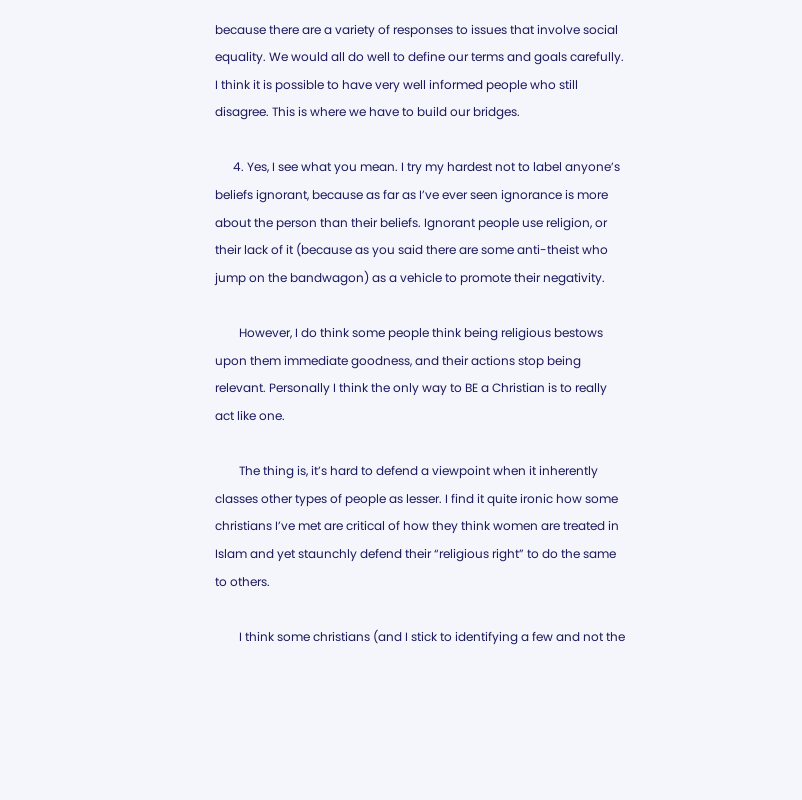because there are a variety of responses to issues that involve social equality. We would all do well to define our terms and goals carefully. I think it is possible to have very well informed people who still disagree. This is where we have to build our bridges.

      4. Yes, I see what you mean. I try my hardest not to label anyone’s beliefs ignorant, because as far as I’ve ever seen ignorance is more about the person than their beliefs. Ignorant people use religion, or their lack of it (because as you said there are some anti-theist who jump on the bandwagon) as a vehicle to promote their negativity.

        However, I do think some people think being religious bestows upon them immediate goodness, and their actions stop being relevant. Personally I think the only way to BE a Christian is to really act like one.

        The thing is, it’s hard to defend a viewpoint when it inherently classes other types of people as lesser. I find it quite ironic how some christians I’ve met are critical of how they think women are treated in Islam and yet staunchly defend their “religious right” to do the same to others.

        I think some christians (and I stick to identifying a few and not the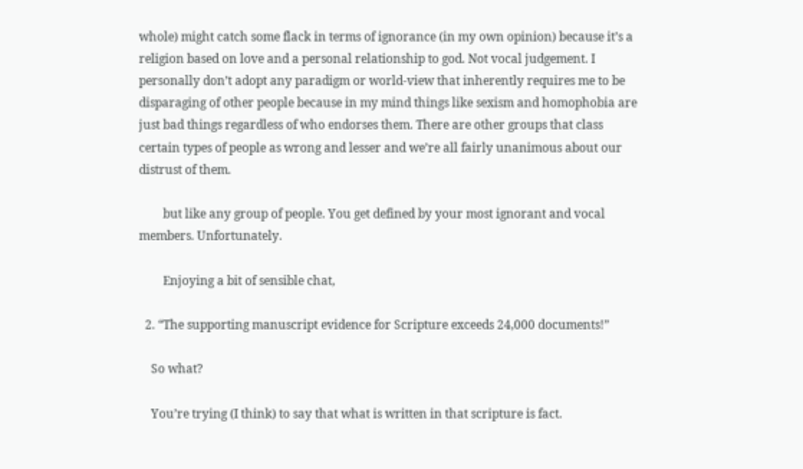whole) might catch some flack in terms of ignorance (in my own opinion) because it’s a religion based on love and a personal relationship to god. Not vocal judgement. I personally don’t adopt any paradigm or world-view that inherently requires me to be disparaging of other people because in my mind things like sexism and homophobia are just bad things regardless of who endorses them. There are other groups that class certain types of people as wrong and lesser and we’re all fairly unanimous about our distrust of them.

        but like any group of people. You get defined by your most ignorant and vocal members. Unfortunately.

        Enjoying a bit of sensible chat,

  2. “The supporting manuscript evidence for Scripture exceeds 24,000 documents!”

    So what?

    You’re trying (I think) to say that what is written in that scripture is fact.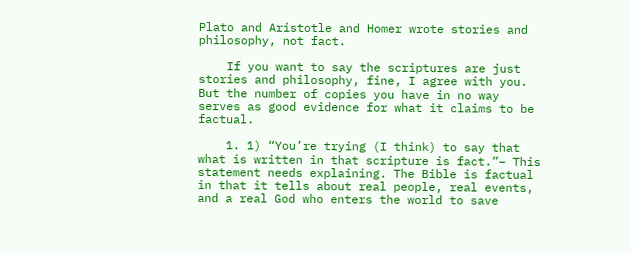Plato and Aristotle and Homer wrote stories and philosophy, not fact.

    If you want to say the scriptures are just stories and philosophy, fine, I agree with you. But the number of copies you have in no way serves as good evidence for what it claims to be factual.

    1. 1) “You’re trying (I think) to say that what is written in that scripture is fact.”– This statement needs explaining. The Bible is factual in that it tells about real people, real events, and a real God who enters the world to save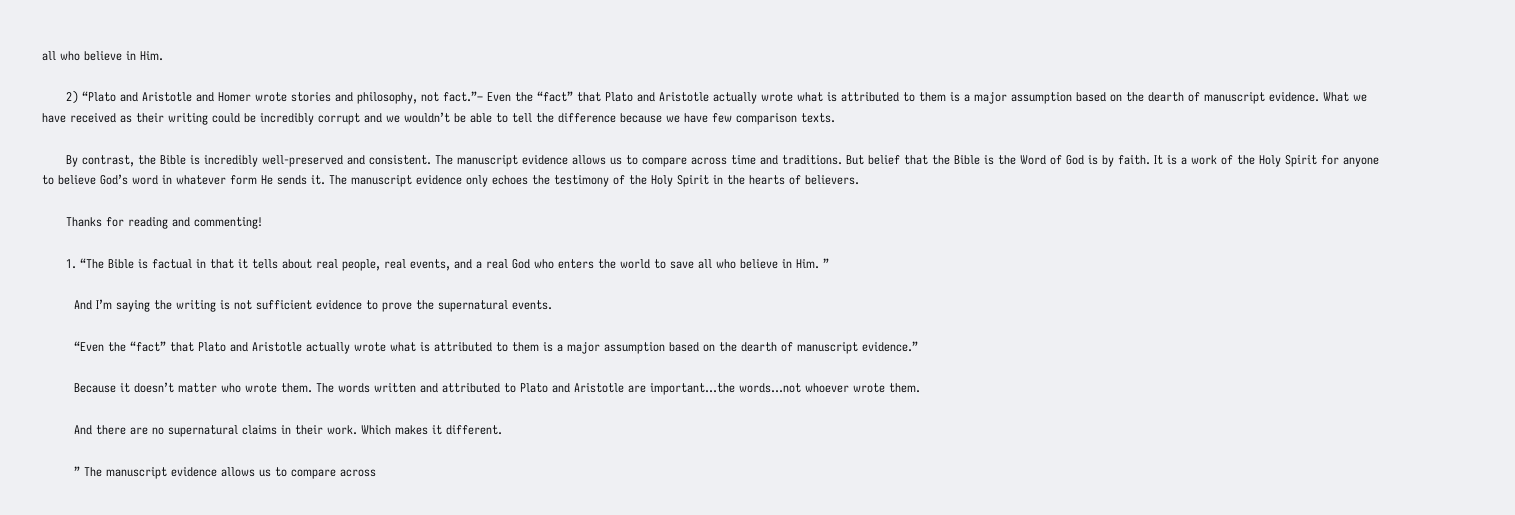all who believe in Him.

      2) “Plato and Aristotle and Homer wrote stories and philosophy, not fact.”– Even the “fact” that Plato and Aristotle actually wrote what is attributed to them is a major assumption based on the dearth of manuscript evidence. What we have received as their writing could be incredibly corrupt and we wouldn’t be able to tell the difference because we have few comparison texts.

      By contrast, the Bible is incredibly well-preserved and consistent. The manuscript evidence allows us to compare across time and traditions. But belief that the Bible is the Word of God is by faith. It is a work of the Holy Spirit for anyone to believe God’s word in whatever form He sends it. The manuscript evidence only echoes the testimony of the Holy Spirit in the hearts of believers.

      Thanks for reading and commenting!

      1. “The Bible is factual in that it tells about real people, real events, and a real God who enters the world to save all who believe in Him. ”

        And I’m saying the writing is not sufficient evidence to prove the supernatural events.

        “Even the “fact” that Plato and Aristotle actually wrote what is attributed to them is a major assumption based on the dearth of manuscript evidence.”

        Because it doesn’t matter who wrote them. The words written and attributed to Plato and Aristotle are important…the words…not whoever wrote them.

        And there are no supernatural claims in their work. Which makes it different.

        ” The manuscript evidence allows us to compare across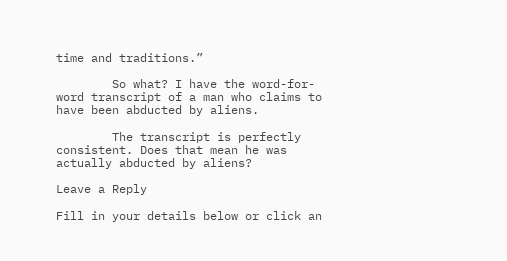time and traditions.”

        So what? I have the word-for-word transcript of a man who claims to have been abducted by aliens.

        The transcript is perfectly consistent. Does that mean he was actually abducted by aliens?

Leave a Reply

Fill in your details below or click an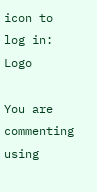icon to log in: Logo

You are commenting using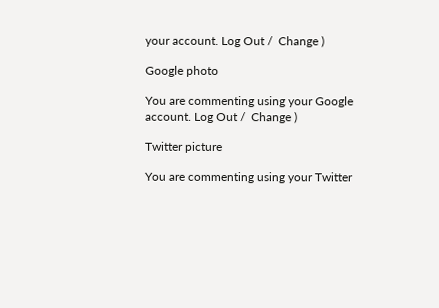your account. Log Out /  Change )

Google photo

You are commenting using your Google account. Log Out /  Change )

Twitter picture

You are commenting using your Twitter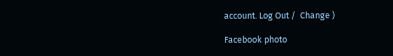account. Log Out /  Change )

Facebook photo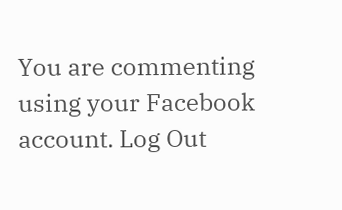You are commenting using your Facebook account. Log Out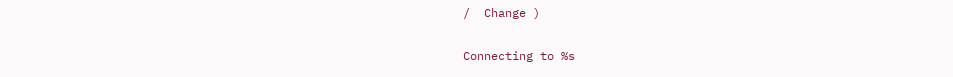/  Change )

Connecting to %s